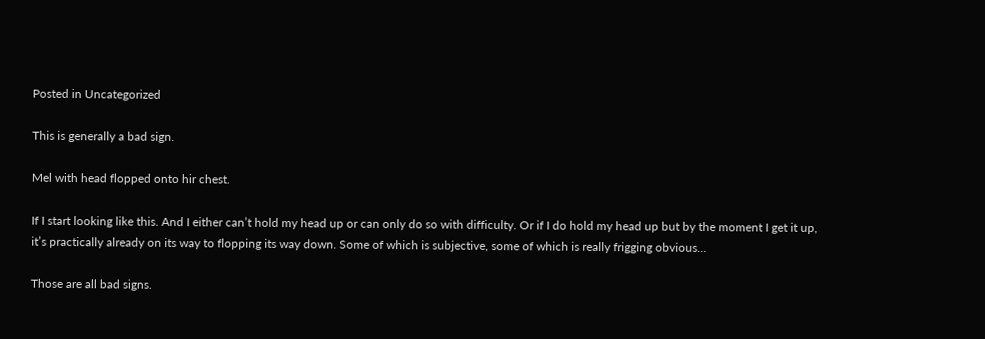Posted in Uncategorized

This is generally a bad sign.

Mel with head flopped onto hir chest.

If I start looking like this. And I either can’t hold my head up or can only do so with difficulty. Or if I do hold my head up but by the moment I get it up, it’s practically already on its way to flopping its way down. Some of which is subjective, some of which is really frigging obvious…

Those are all bad signs.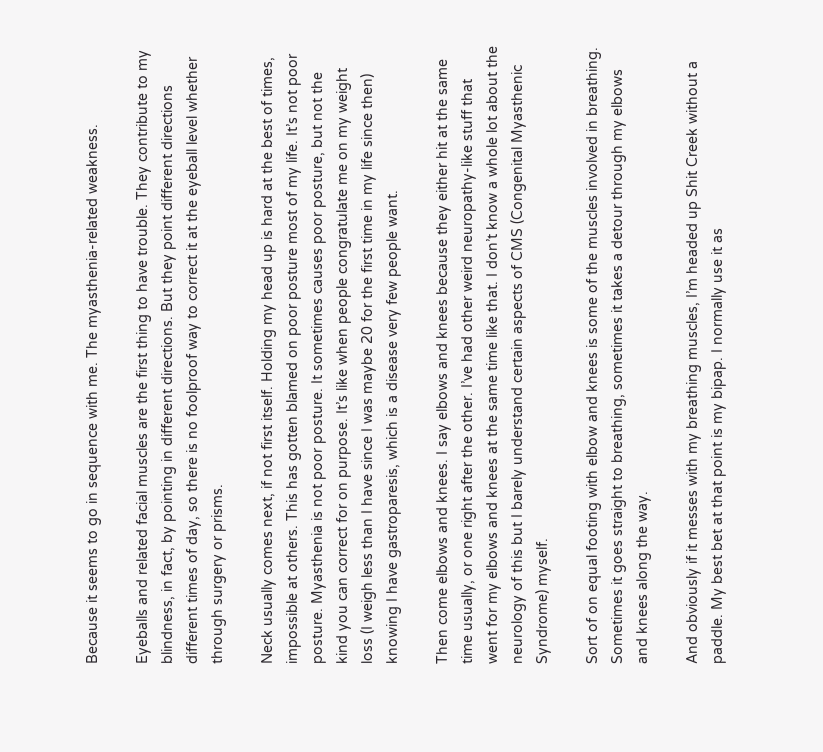Because it seems to go in sequence with me. The myasthenia-related weakness.

Eyeballs and related facial muscles are the first thing to have trouble. They contribute to my blindness, in fact, by pointing in different directions. But they point different directions different times of day, so there is no foolproof way to correct it at the eyeball level whether through surgery or prisms.

Neck usually comes next, if not first itself. Holding my head up is hard at the best of times, impossible at others. This has gotten blamed on poor posture most of my life. It’s not poor posture. Myasthenia is not poor posture. It sometimes causes poor posture, but not the kind you can correct for on purpose. It’s like when people congratulate me on my weight loss (I weigh less than I have since I was maybe 20 for the first time in my life since then) knowing I have gastroparesis, which is a disease very few people want.

Then come elbows and knees. I say elbows and knees because they either hit at the same time usually, or one right after the other. I’ve had other weird neuropathy-like stuff that went for my elbows and knees at the same time like that. I don’t know a whole lot about the neurology of this but I barely understand certain aspects of CMS (Congenital Myasthenic Syndrome) myself.

Sort of on equal footing with elbow and knees is some of the muscles involved in breathing. Sometimes it goes straight to breathing, sometimes it takes a detour through my elbows and knees along the way.

And obviously if it messes with my breathing muscles, I’m headed up Shit Creek without a paddle. My best bet at that point is my bipap. I normally use it as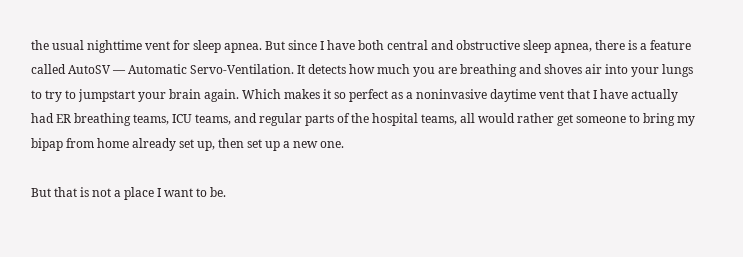the usual nighttime vent for sleep apnea. But since I have both central and obstructive sleep apnea, there is a feature called AutoSV — Automatic Servo-Ventilation. It detects how much you are breathing and shoves air into your lungs to try to jumpstart your brain again. Which makes it so perfect as a noninvasive daytime vent that I have actually had ER breathing teams, ICU teams, and regular parts of the hospital teams, all would rather get someone to bring my bipap from home already set up, then set up a new one.

But that is not a place I want to be.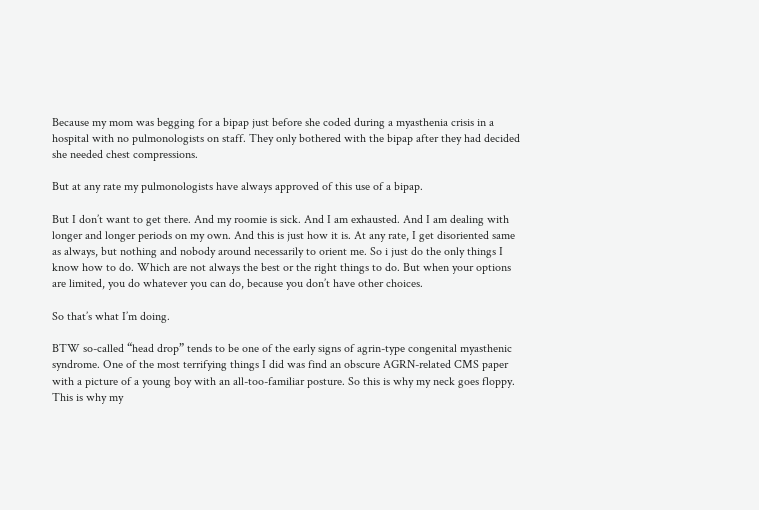Because my mom was begging for a bipap just before she coded during a myasthenia crisis in a hospital with no pulmonologists on staff. They only bothered with the bipap after they had decided she needed chest compressions.

But at any rate my pulmonologists have always approved of this use of a bipap.

But I don’t want to get there. And my roomie is sick. And I am exhausted. And I am dealing with longer and longer periods on my own. And this is just how it is. At any rate, I get disoriented same as always, but nothing and nobody around necessarily to orient me. So i just do the only things I know how to do. Which are not always the best or the right things to do. But when your options are limited, you do whatever you can do, because you don’t have other choices.

So that’s what I’m doing.

BTW so-called “head drop” tends to be one of the early signs of agrin-type congenital myasthenic syndrome. One of the most terrifying things I did was find an obscure AGRN-related CMS paper with a picture of a young boy with an all-too-familiar posture. So this is why my neck goes floppy. This is why my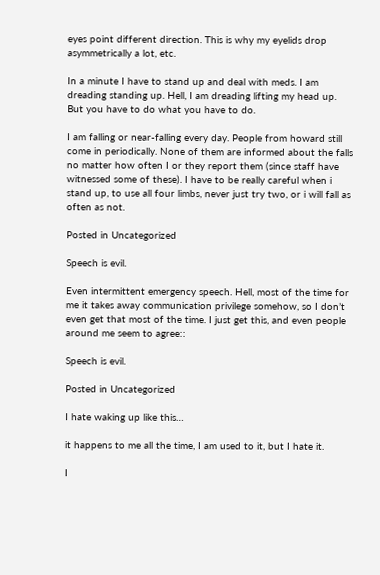eyes point different direction. This is why my eyelids drop asymmetrically a lot, etc.

In a minute I have to stand up and deal with meds. I am dreading standing up. Hell, I am dreading lifting my head up. But you have to do what you have to do.

I am falling or near-falling every day. People from howard still come in periodically. None of them are informed about the falls no matter how often I or they report them (since staff have witnessed some of these). I have to be really careful when i stand up, to use all four limbs, never just try two, or i will fall as often as not.

Posted in Uncategorized

Speech is evil.

Even intermittent emergency speech. Hell, most of the time for me it takes away communication privilege somehow, so I don’t even get that most of the time. I just get this, and even people around me seem to agree::

Speech is evil.

Posted in Uncategorized

I hate waking up like this…

it happens to me all the time, I am used to it, but I hate it.

I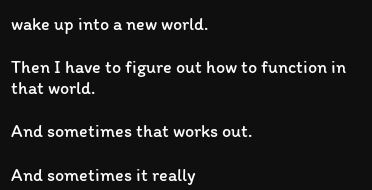wake up into a new world.

Then I have to figure out how to function in that world.

And sometimes that works out.

And sometimes it really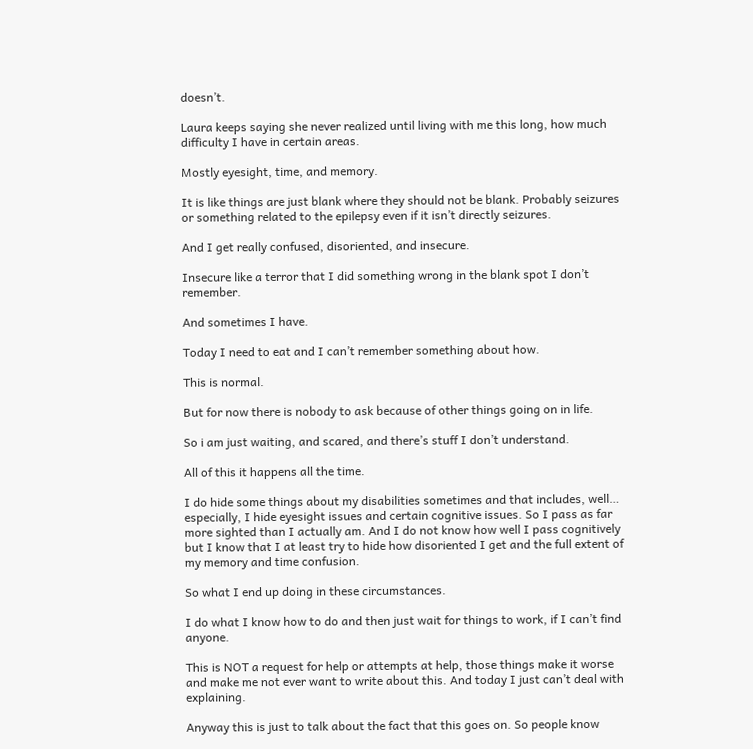doesn’t.

Laura keeps saying she never realized until living with me this long, how much difficulty I have in certain areas.

Mostly eyesight, time, and memory.

It is like things are just blank where they should not be blank. Probably seizures or something related to the epilepsy even if it isn’t directly seizures.

And I get really confused, disoriented, and insecure.

Insecure like a terror that I did something wrong in the blank spot I don’t remember.

And sometimes I have.

Today I need to eat and I can’t remember something about how.

This is normal.

But for now there is nobody to ask because of other things going on in life.

So i am just waiting, and scared, and there’s stuff I don’t understand.

All of this it happens all the time.

I do hide some things about my disabilities sometimes and that includes, well… especially, I hide eyesight issues and certain cognitive issues. So I pass as far more sighted than I actually am. And I do not know how well I pass cognitively but I know that I at least try to hide how disoriented I get and the full extent of my memory and time confusion.

So what I end up doing in these circumstances.

I do what I know how to do and then just wait for things to work, if I can’t find anyone.

This is NOT a request for help or attempts at help, those things make it worse and make me not ever want to write about this. And today I just can’t deal with explaining.

Anyway this is just to talk about the fact that this goes on. So people know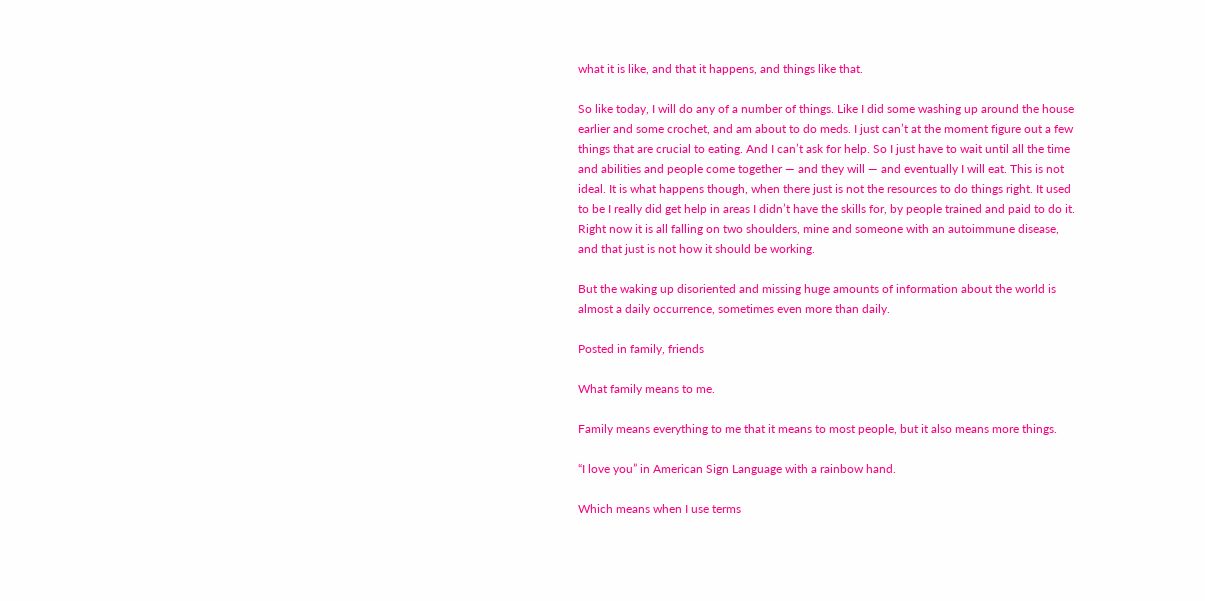what it is like, and that it happens, and things like that.

So like today, I will do any of a number of things. Like I did some washing up around the house earlier and some crochet, and am about to do meds. I just can’t at the moment figure out a few things that are crucial to eating. And I can’t ask for help. So I just have to wait until all the time and abilities and people come together — and they will — and eventually I will eat. This is not ideal. It is what happens though, when there just is not the resources to do things right. It used to be I really did get help in areas I didn’t have the skills for, by people trained and paid to do it. Right now it is all falling on two shoulders, mine and someone with an autoimmune disease, and that just is not how it should be working.

But the waking up disoriented and missing huge amounts of information about the world is almost a daily occurrence, sometimes even more than daily.

Posted in family, friends

What family means to me.

Family means everything to me that it means to most people, but it also means more things.

“I love you” in American Sign Language with a rainbow hand.

Which means when I use terms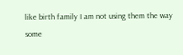like birth family I am not using them the way some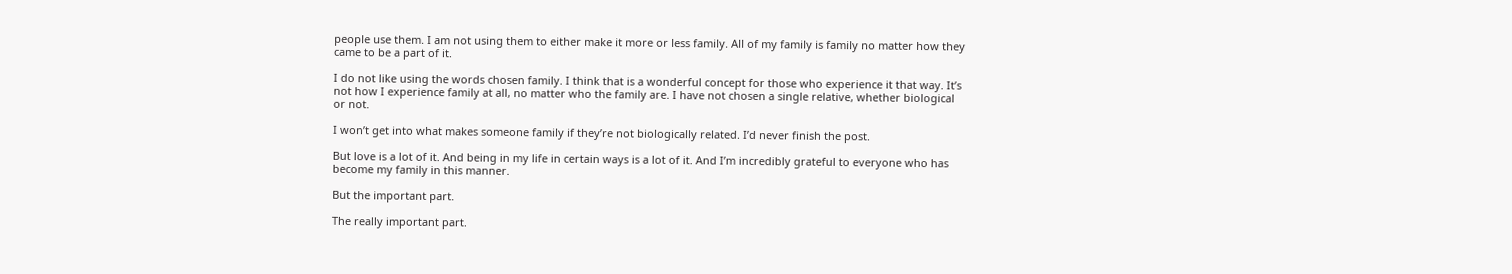people use them. I am not using them to either make it more or less family. All of my family is family no matter how they came to be a part of it.

I do not like using the words chosen family. I think that is a wonderful concept for those who experience it that way. It’s not how I experience family at all, no matter who the family are. I have not chosen a single relative, whether biological or not.

I won’t get into what makes someone family if they’re not biologically related. I’d never finish the post.

But love is a lot of it. And being in my life in certain ways is a lot of it. And I’m incredibly grateful to everyone who has become my family in this manner.

But the important part.

The really important part.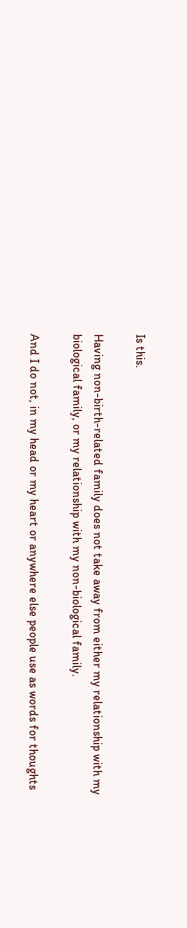Is this.

Having non-birth-related family does not take away from either my relationship with my biological family, or my relationship with my non-biological family.

And I do not, in my head or my heart or anywhere else people use as words for thoughts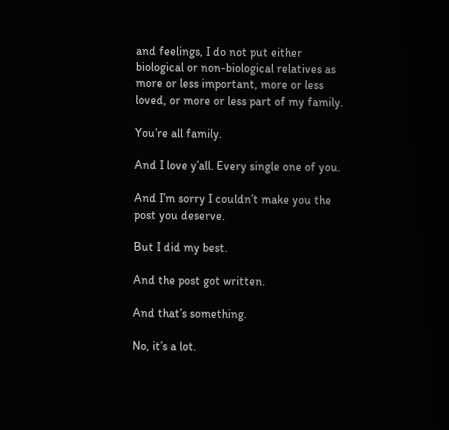and feelings, I do not put either biological or non-biological relatives as more or less important, more or less loved, or more or less part of my family.

You’re all family.

And I love y’all. Every single one of you.

And I’m sorry I couldn’t make you the post you deserve.

But I did my best.

And the post got written.

And that’s something.

No, it’s a lot.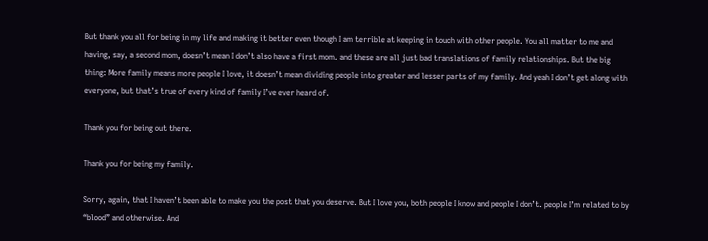But thank you all for being in my life and making it better even though I am terrible at keeping in touch with other people. You all matter to me and having, say, a second mom, doesn’t mean I don’t also have a first mom. and these are all just bad translations of family relationships. But the big thing: More family means more people I love, it doesn’t mean dividing people into greater and lesser parts of my family. And yeah I don’t get along with everyone, but that’s true of every kind of family I’ve ever heard of.

Thank you for being out there.

Thank you for being my family.

Sorry, again, that I haven’t been able to make you the post that you deserve. But I love you, both people I know and people I don’t. people I’m related to by “blood” and otherwise. And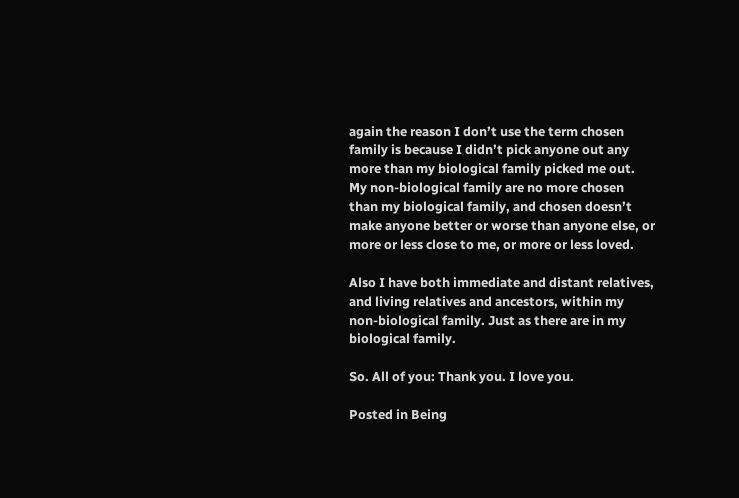again the reason I don’t use the term chosen family is because I didn’t pick anyone out any more than my biological family picked me out. My non-biological family are no more chosen than my biological family, and chosen doesn’t make anyone better or worse than anyone else, or more or less close to me, or more or less loved.

Also I have both immediate and distant relatives, and living relatives and ancestors, within my non-biological family. Just as there are in my biological family.

So. All of you: Thank you. I love you.

Posted in Being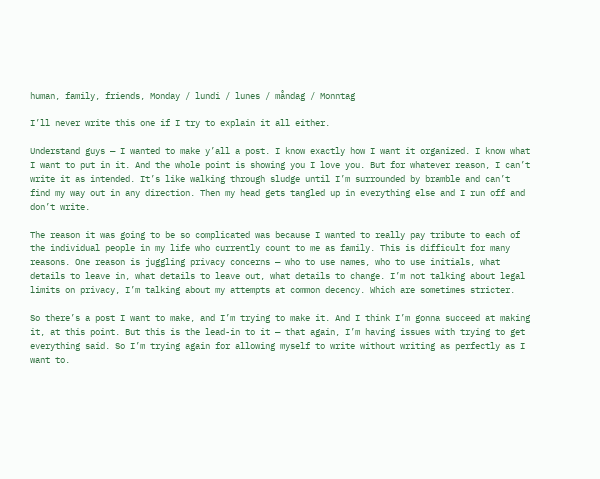human, family, friends, Monday / lundi / lunes / måndag / Monntag

I’ll never write this one if I try to explain it all either.

Understand guys — I wanted to make y’all a post. I know exactly how I want it organized. I know what I want to put in it. And the whole point is showing you I love you. But for whatever reason, I can’t write it as intended. It’s like walking through sludge until I’m surrounded by bramble and can’t find my way out in any direction. Then my head gets tangled up in everything else and I run off and don’t write.

The reason it was going to be so complicated was because I wanted to really pay tribute to each of the individual people in my life who currently count to me as family. This is difficult for many reasons. One reason is juggling privacy concerns — who to use names, who to use initials, what details to leave in, what details to leave out, what details to change. I’m not talking about legal limits on privacy, I’m talking about my attempts at common decency. Which are sometimes stricter.

So there’s a post I want to make, and I’m trying to make it. And I think I’m gonna succeed at making it, at this point. But this is the lead-in to it — that again, I’m having issues with trying to get everything said. So I’m trying again for allowing myself to write without writing as perfectly as I want to.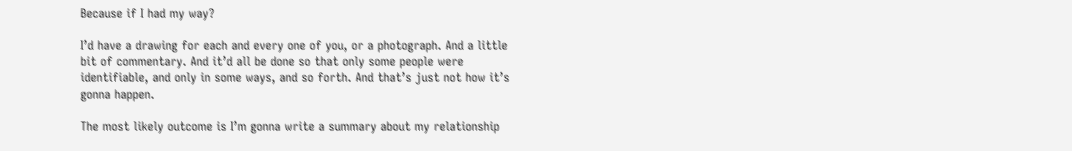Because if I had my way?

I’d have a drawing for each and every one of you, or a photograph. And a little bit of commentary. And it’d all be done so that only some people were identifiable, and only in some ways, and so forth. And that’s just not how it’s gonna happen.

The most likely outcome is I’m gonna write a summary about my relationship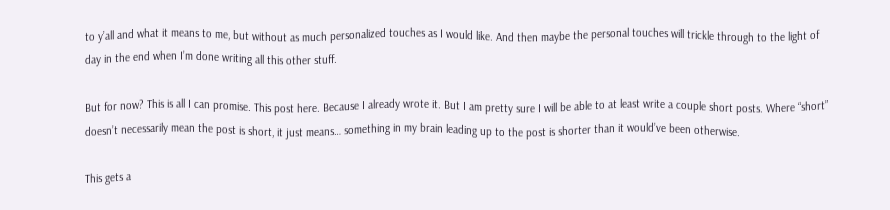to y’all and what it means to me, but without as much personalized touches as I would like. And then maybe the personal touches will trickle through to the light of day in the end when I’m done writing all this other stuff.

But for now? This is all I can promise. This post here. Because I already wrote it. But I am pretty sure I will be able to at least write a couple short posts. Where “short” doesn’t necessarily mean the post is short, it just means… something in my brain leading up to the post is shorter than it would’ve been otherwise.

This gets a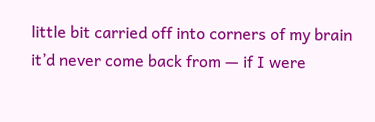little bit carried off into corners of my brain it’d never come back from — if I were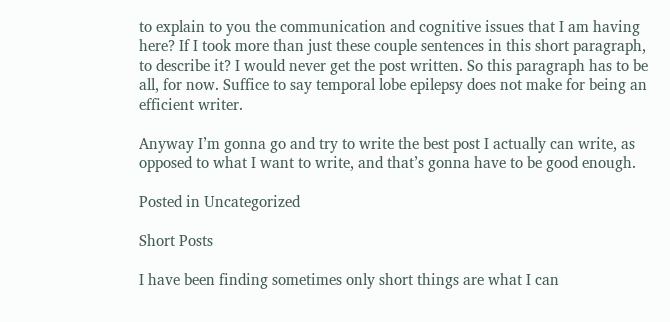to explain to you the communication and cognitive issues that I am having here? If I took more than just these couple sentences in this short paragraph, to describe it? I would never get the post written. So this paragraph has to be all, for now. Suffice to say temporal lobe epilepsy does not make for being an efficient writer.

Anyway I’m gonna go and try to write the best post I actually can write, as opposed to what I want to write, and that’s gonna have to be good enough.

Posted in Uncategorized

Short Posts

I have been finding sometimes only short things are what I can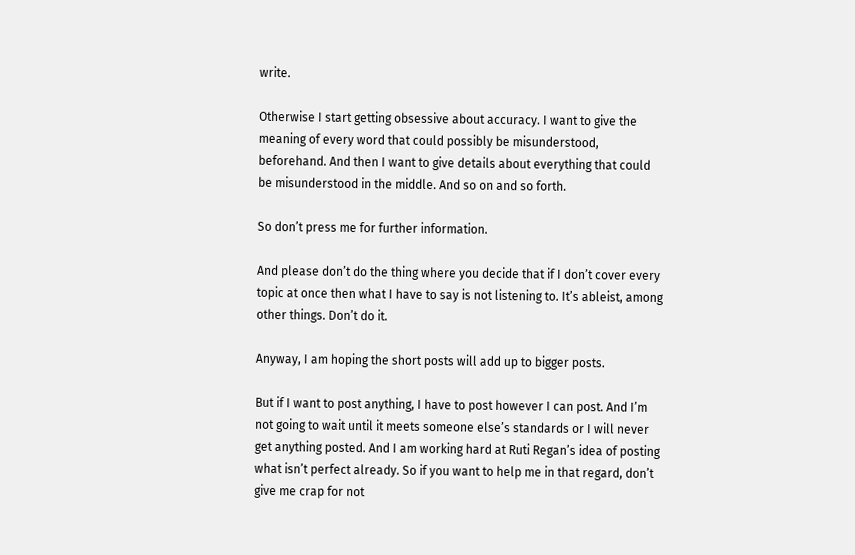write.

Otherwise I start getting obsessive about accuracy. I want to give the meaning of every word that could possibly be misunderstood, beforehand. And then I want to give details about everything that could be misunderstood in the middle. And so on and so forth.

So don’t press me for further information.

And please don’t do the thing where you decide that if I don’t cover every topic at once then what I have to say is not listening to. It’s ableist, among other things. Don’t do it.

Anyway, I am hoping the short posts will add up to bigger posts.

But if I want to post anything, I have to post however I can post. And I’m not going to wait until it meets someone else’s standards or I will never get anything posted. And I am working hard at Ruti Regan’s idea of posting what isn’t perfect already. So if you want to help me in that regard, don’t give me crap for not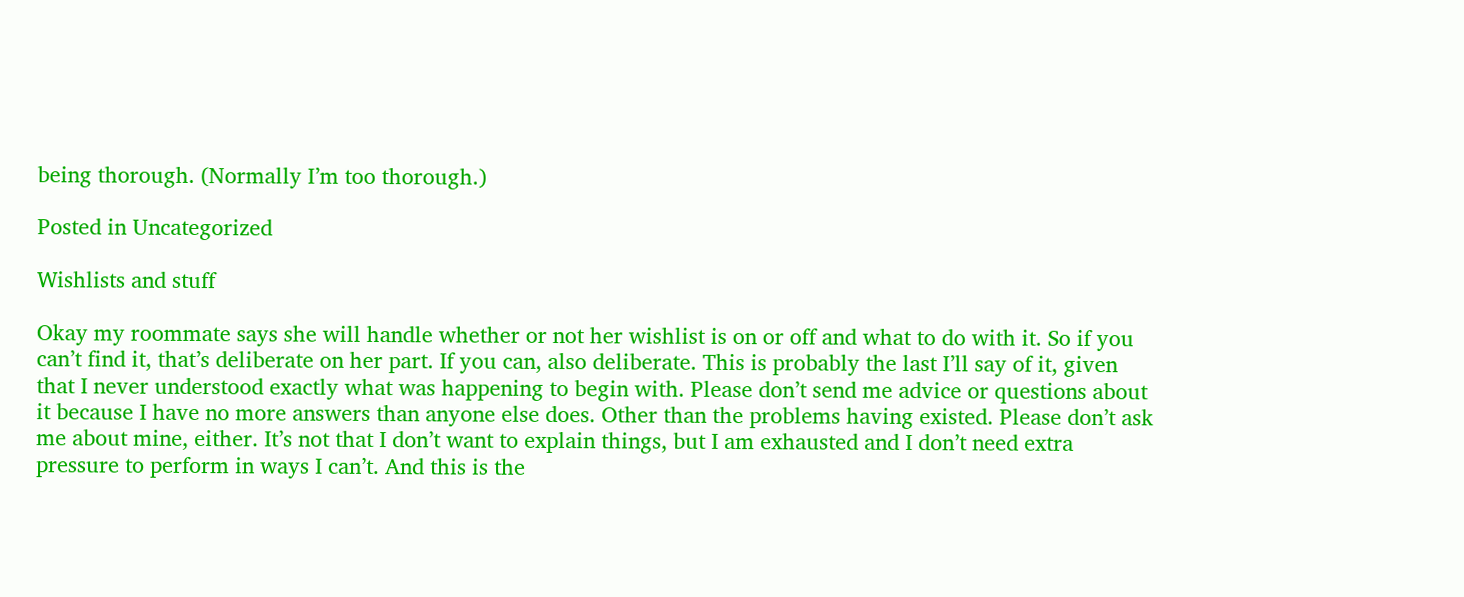being thorough. (Normally I’m too thorough.)

Posted in Uncategorized

Wishlists and stuff

Okay my roommate says she will handle whether or not her wishlist is on or off and what to do with it. So if you can’t find it, that’s deliberate on her part. If you can, also deliberate. This is probably the last I’ll say of it, given that I never understood exactly what was happening to begin with. Please don’t send me advice or questions about it because I have no more answers than anyone else does. Other than the problems having existed. Please don’t ask me about mine, either. It’s not that I don’t want to explain things, but I am exhausted and I don’t need extra pressure to perform in ways I can’t. And this is the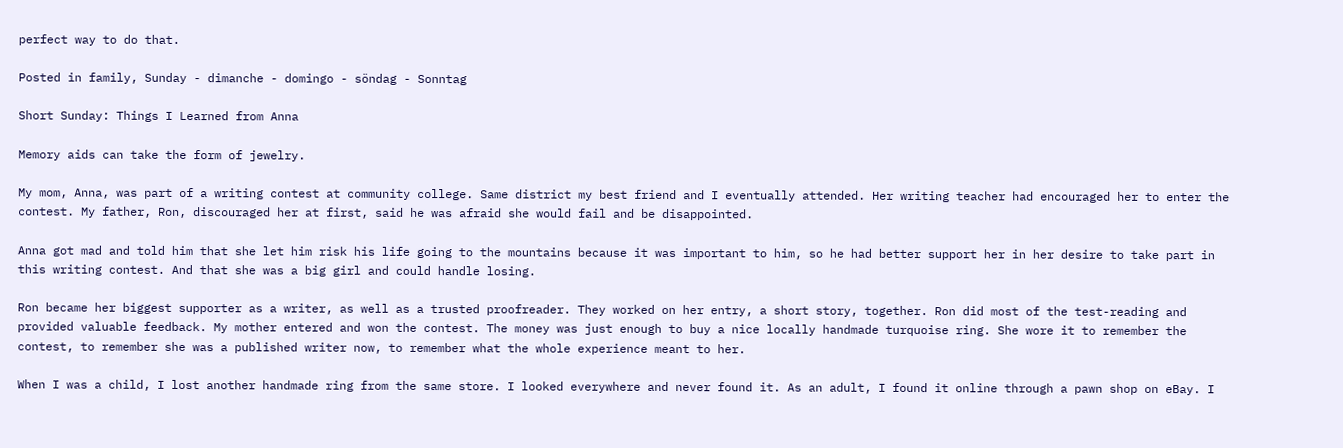perfect way to do that.

Posted in family, Sunday - dimanche - domingo - söndag - Sonntag

Short Sunday: Things I Learned from Anna

Memory aids can take the form of jewelry.

My mom, Anna, was part of a writing contest at community college. Same district my best friend and I eventually attended. Her writing teacher had encouraged her to enter the contest. My father, Ron, discouraged her at first, said he was afraid she would fail and be disappointed.

Anna got mad and told him that she let him risk his life going to the mountains because it was important to him, so he had better support her in her desire to take part in this writing contest. And that she was a big girl and could handle losing.

Ron became her biggest supporter as a writer, as well as a trusted proofreader. They worked on her entry, a short story, together. Ron did most of the test-reading and provided valuable feedback. My mother entered and won the contest. The money was just enough to buy a nice locally handmade turquoise ring. She wore it to remember the contest, to remember she was a published writer now, to remember what the whole experience meant to her.

When I was a child, I lost another handmade ring from the same store. I looked everywhere and never found it. As an adult, I found it online through a pawn shop on eBay. I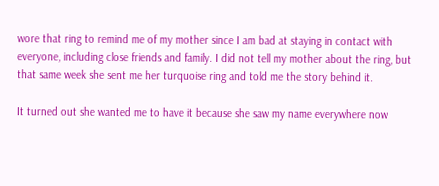wore that ring to remind me of my mother since I am bad at staying in contact with everyone, including close friends and family. I did not tell my mother about the ring, but that same week she sent me her turquoise ring and told me the story behind it.

It turned out she wanted me to have it because she saw my name everywhere now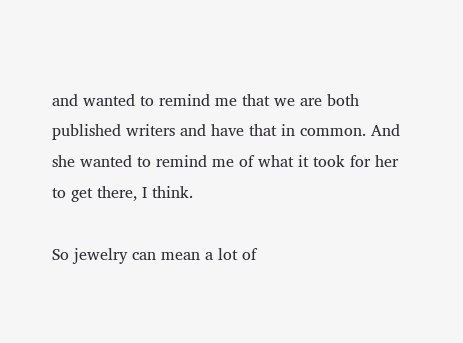and wanted to remind me that we are both published writers and have that in common. And she wanted to remind me of what it took for her to get there, I think.

So jewelry can mean a lot of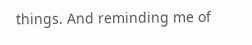things. And reminding me of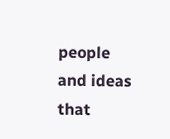people and ideas that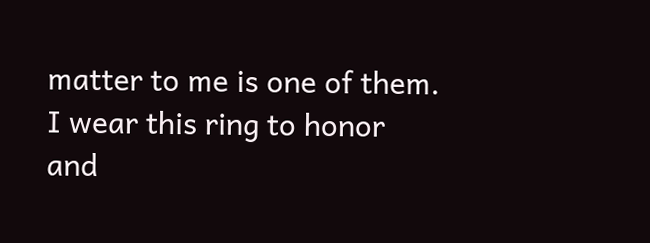matter to me is one of them. I wear this ring to honor and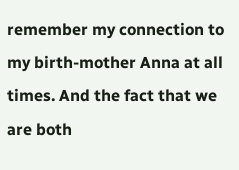remember my connection to my birth-mother Anna at all times. And the fact that we are both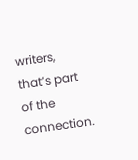writers, that’s part of the connection.